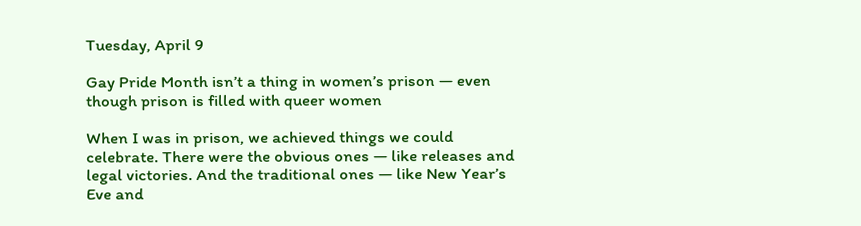Tuesday, April 9

Gay Pride Month isn’t a thing in women’s prison — even though prison is filled with queer women

When I was in prison, we achieved things we could celebrate. There were the obvious ones — like releases and legal victories. And the traditional ones — like New Year’s Eve and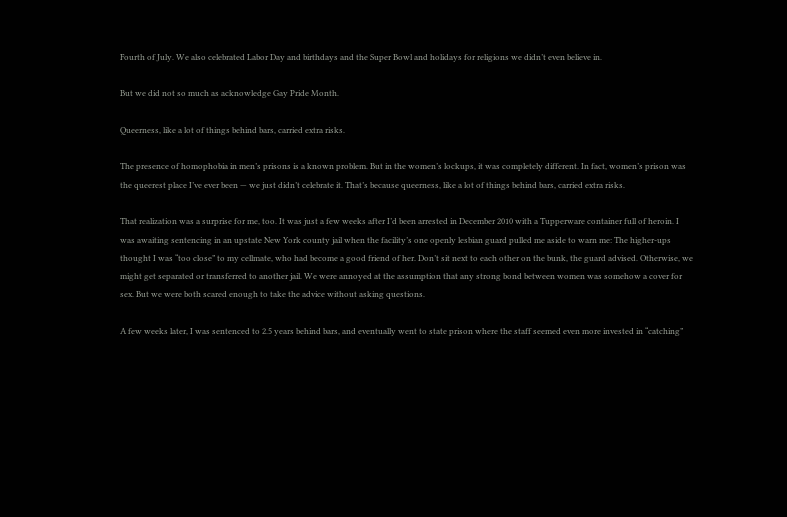Fourth of July. We also celebrated Labor Day and birthdays and the Super Bowl and holidays for religions we didn’t even believe in.

But we did not so much as acknowledge Gay Pride Month.

Queerness, like a lot of things behind bars, carried extra risks.

The presence of homophobia in men’s prisons is a known problem. But in the women’s lockups, it was completely different. In fact, women’s prison was the queerest place I’ve ever been — we just didn’t celebrate it. That’s because queerness, like a lot of things behind bars, carried extra risks.

That realization was a surprise for me, too. It was just a few weeks after I’d been arrested in December 2010 with a Tupperware container full of heroin. I was awaiting sentencing in an upstate New York county jail when the facility’s one openly lesbian guard pulled me aside to warn me: The higher-ups thought I was “too close” to my cellmate, who had become a good friend of her. Don’t sit next to each other on the bunk, the guard advised. Otherwise, we might get separated or transferred to another jail. We were annoyed at the assumption that any strong bond between women was somehow a cover for sex. But we were both scared enough to take the advice without asking questions.

A few weeks later, I was sentenced to 2.5 years behind bars, and eventually went to state prison where the staff seemed even more invested in “catching”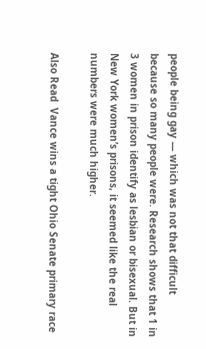people being gay — which was not that difficult because so many people were. Research shows that 1 in 3 women in prison identify as lesbian or bisexual. But in New York women’s prisons, it seemed like the real numbers were much higher.

Also Read  Vance wins a tight Ohio Senate primary race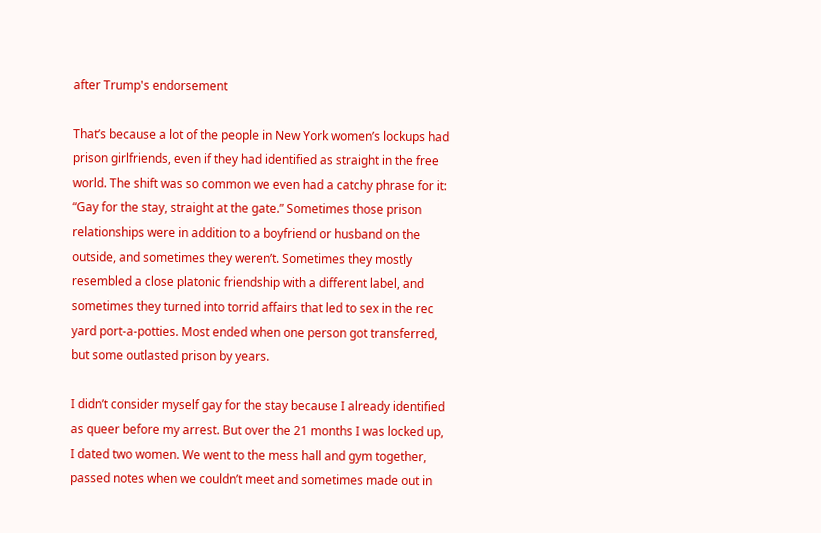after Trump's endorsement

That’s because a lot of the people in New York women’s lockups had prison girlfriends, even if they had identified as straight in the free world. The shift was so common we even had a catchy phrase for it: “Gay for the stay, straight at the gate.” Sometimes those prison relationships were in addition to a boyfriend or husband on the outside, and sometimes they weren’t. Sometimes they mostly resembled a close platonic friendship with a different label, and sometimes they turned into torrid affairs that led to sex in the rec yard port-a-potties. Most ended when one person got transferred, but some outlasted prison by years.

I didn’t consider myself gay for the stay because I already identified as queer before my arrest. But over the 21 months I was locked up, I dated two women. We went to the mess hall and gym together, passed notes when we couldn’t meet and sometimes made out in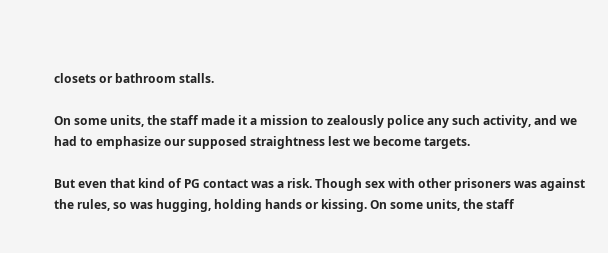closets or bathroom stalls.

On some units, the staff made it a mission to zealously police any such activity, and we had to emphasize our supposed straightness lest we become targets.

But even that kind of PG contact was a risk. Though sex with other prisoners was against the rules, so was hugging, holding hands or kissing. On some units, the staff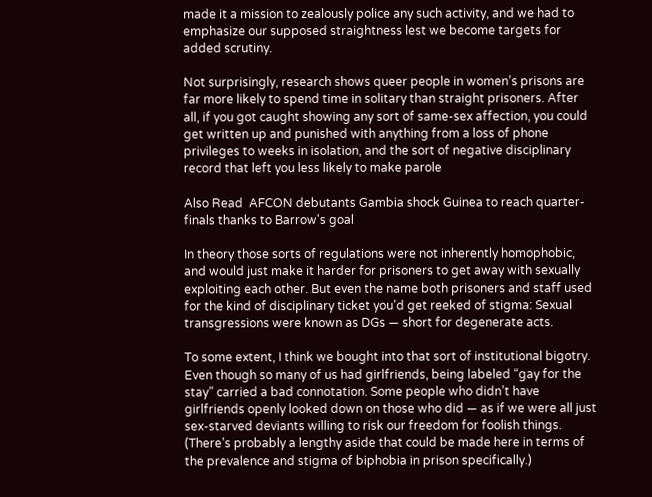made it a mission to zealously police any such activity, and we had to emphasize our supposed straightness lest we become targets for added scrutiny.

Not surprisingly, research shows queer people in women’s prisons are far more likely to spend time in solitary than straight prisoners. After all, if you got caught showing any sort of same-sex affection, you could get written up and punished with anything from a loss of phone privileges to weeks in isolation, and the sort of negative disciplinary record that left you less likely to make parole

Also Read  AFCON debutants Gambia shock Guinea to reach quarter-finals thanks to Barrow's goal

In theory those sorts of regulations were not inherently homophobic, and would just make it harder for prisoners to get away with sexually exploiting each other. But even the name both prisoners and staff used for the kind of disciplinary ticket you’d get reeked of stigma: Sexual transgressions were known as DGs — short for degenerate acts.

To some extent, I think we bought into that sort of institutional bigotry. Even though so many of us had girlfriends, being labeled “gay for the stay” carried a bad connotation. Some people who didn’t have girlfriends openly looked down on those who did — as if we were all just sex-starved deviants willing to risk our freedom for foolish things. (There’s probably a lengthy aside that could be made here in terms of the prevalence and stigma of biphobia in prison specifically.)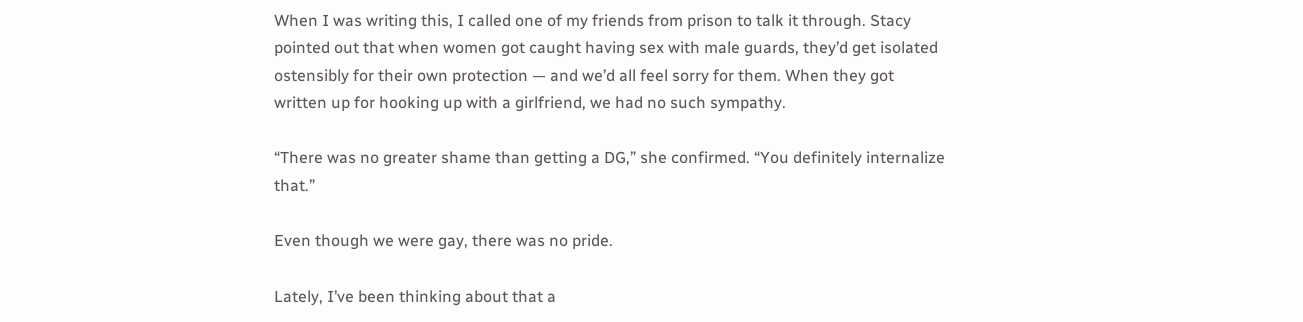When I was writing this, I called one of my friends from prison to talk it through. Stacy pointed out that when women got caught having sex with male guards, they’d get isolated ostensibly for their own protection — and we’d all feel sorry for them. When they got written up for hooking up with a girlfriend, we had no such sympathy.

“There was no greater shame than getting a DG,” she confirmed. “You definitely internalize that.”

Even though we were gay, there was no pride.

Lately, I’ve been thinking about that a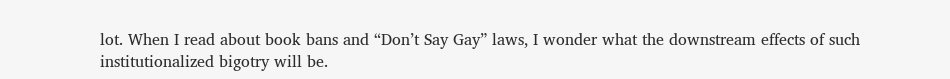lot. When I read about book bans and “Don’t Say Gay” laws, I wonder what the downstream effects of such institutionalized bigotry will be.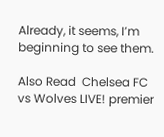Already, it seems, I’m beginning to see them.

Also Read  Chelsea FC vs Wolves LIVE! premier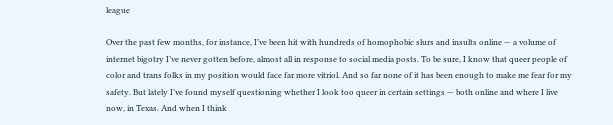league

Over the past few months, for instance, I’ve been hit with hundreds of homophobic slurs and insults online — a volume of internet bigotry I’ve never gotten before, almost all in response to social media posts. To be sure, I know that queer people of color and trans folks in my position would face far more vitriol. And so far none of it has been enough to make me fear for my safety. But lately I’ve found myself questioning whether I look too queer in certain settings — both online and where I live now, in Texas. And when I think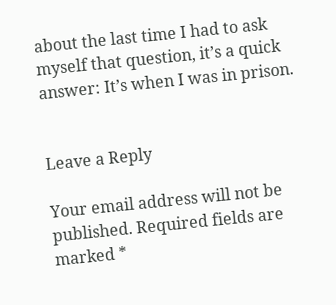about the last time I had to ask myself that question, it’s a quick answer: It’s when I was in prison.


Leave a Reply

Your email address will not be published. Required fields are marked *